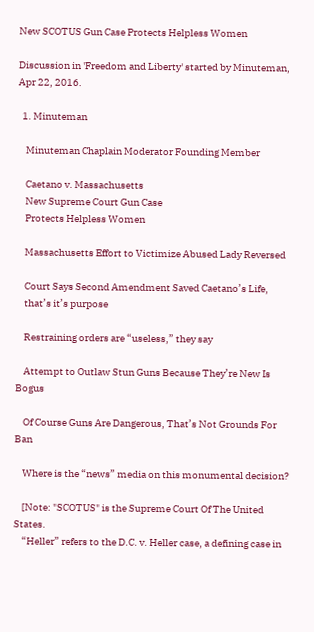New SCOTUS Gun Case Protects Helpless Women

Discussion in 'Freedom and Liberty' started by Minuteman, Apr 22, 2016.

  1. Minuteman

    Minuteman Chaplain Moderator Founding Member

    Caetano v. Massachusetts
    New Supreme Court Gun Case
    Protects Helpless Women

    Massachusetts Effort to Victimize Abused Lady Reversed

    Court Says Second Amendment Saved Caetano’s Life,
    that’s it’s purpose

    Restraining orders are “useless,” they say

    Attempt to Outlaw Stun Guns Because They’re New Is Bogus

    Of Course Guns Are Dangerous, That’s Not Grounds For Ban

    Where is the “news” media on this monumental decision?

    [Note: "SCOTUS" is the Supreme Court Of The United States.
    “Heller” refers to the D.C. v. Heller case, a defining case in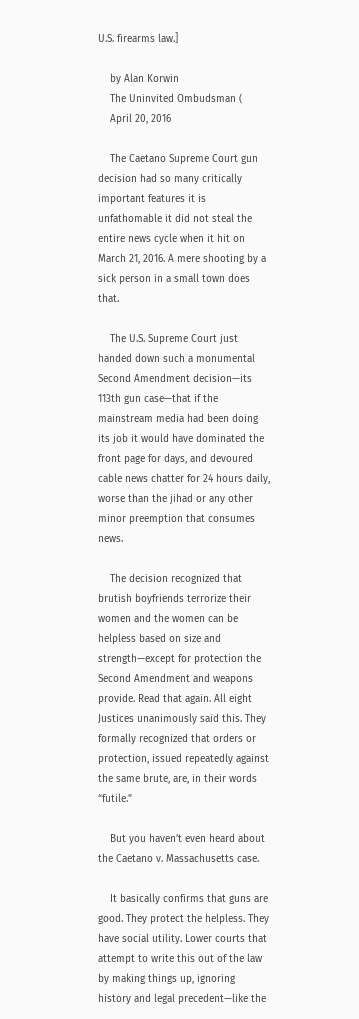U.S. firearms law.]

    by Alan Korwin
    The Uninvited Ombudsman (
    April 20, 2016

    The Caetano Supreme Court gun decision had so many critically important features it is unfathomable it did not steal the entire news cycle when it hit on March 21, 2016. A mere shooting by a sick person in a small town does that.

    The U.S. Supreme Court just handed down such a monumental Second Amendment decision—its 113th gun case—that if the mainstream media had been doing its job it would have dominated the front page for days, and devoured cable news chatter for 24 hours daily, worse than the jihad or any other minor preemption that consumes news.

    The decision recognized that brutish boyfriends terrorize their women and the women can be helpless based on size and strength—except for protection the Second Amendment and weapons provide. Read that again. All eight Justices unanimously said this. They formally recognized that orders or protection, issued repeatedly against the same brute, are, in their words “futile.”

    But you haven’t even heard about the Caetano v. Massachusetts case.

    It basically confirms that guns are good. They protect the helpless. They have social utility. Lower courts that attempt to write this out of the law by making things up, ignoring history and legal precedent—like the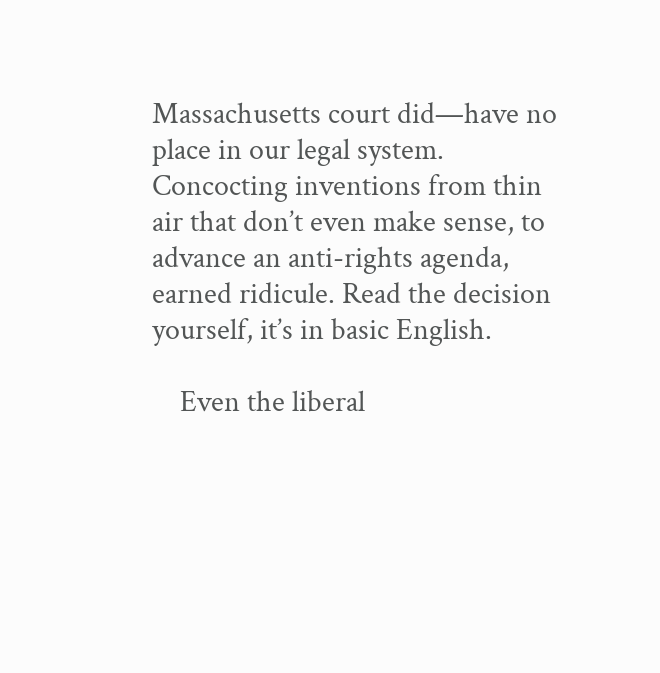Massachusetts court did—have no place in our legal system. Concocting inventions from thin air that don’t even make sense, to advance an anti-rights agenda, earned ridicule. Read the decision yourself, it’s in basic English.

    Even the liberal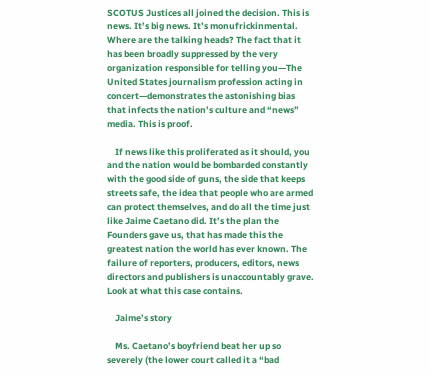SCOTUS Justices all joined the decision. This is news. It’s big news. It’s monufrickinmental. Where are the talking heads? The fact that it has been broadly suppressed by the very organization responsible for telling you—The United States journalism profession acting in concert—demonstrates the astonishing bias that infects the nation’s culture and “news” media. This is proof.

    If news like this proliferated as it should, you and the nation would be bombarded constantly with the good side of guns, the side that keeps streets safe, the idea that people who are armed can protect themselves, and do all the time just like Jaime Caetano did. It’s the plan the Founders gave us, that has made this the greatest nation the world has ever known. The failure of reporters, producers, editors, news directors and publishers is unaccountably grave. Look at what this case contains.

    Jaime’s story

    Ms. Caetano’s boyfriend beat her up so severely (the lower court called it a “bad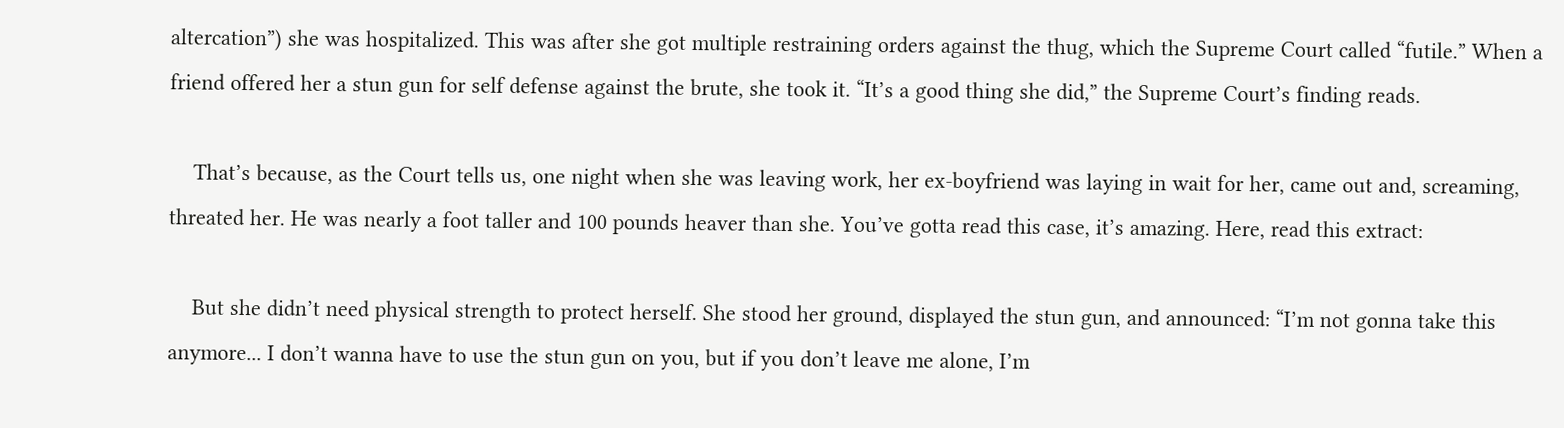altercation”) she was hospitalized. This was after she got multiple restraining orders against the thug, which the Supreme Court called “futile.” When a friend offered her a stun gun for self defense against the brute, she took it. “It’s a good thing she did,” the Supreme Court’s finding reads.

    That’s because, as the Court tells us, one night when she was leaving work, her ex-boyfriend was laying in wait for her, came out and, screaming, threated her. He was nearly a foot taller and 100 pounds heaver than she. You’ve gotta read this case, it’s amazing. Here, read this extract:

    But she didn’t need physical strength to protect herself. She stood her ground, displayed the stun gun, and announced: “I’m not gonna take this anymore... I don’t wanna have to use the stun gun on you, but if you don’t leave me alone, I’m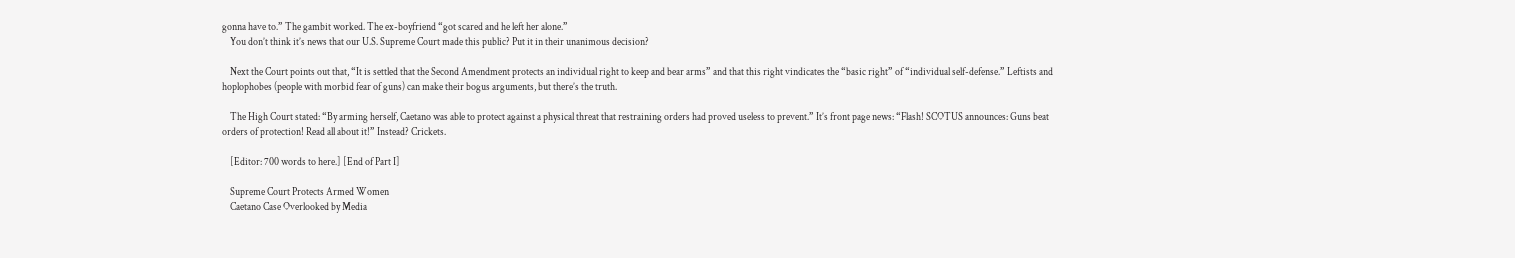gonna have to.” The gambit worked. The ex-boyfriend “got scared and he left her alone.”
    You don’t think it’s news that our U.S. Supreme Court made this public? Put it in their unanimous decision?

    Next the Court points out that, “It is settled that the Second Amendment protects an individual right to keep and bear arms” and that this right vindicates the “basic right” of “individual self-defense.” Leftists and hoplophobes (people with morbid fear of guns) can make their bogus arguments, but there’s the truth.

    The High Court stated: “By arming herself, Caetano was able to protect against a physical threat that restraining orders had proved useless to prevent.” It’s front page news: “Flash! SCOTUS announces: Guns beat orders of protection! Read all about it!” Instead? Crickets.

    [Editor: 700 words to here.] [End of Part I]

    Supreme Court Protects Armed Women
    Caetano Case Overlooked by Media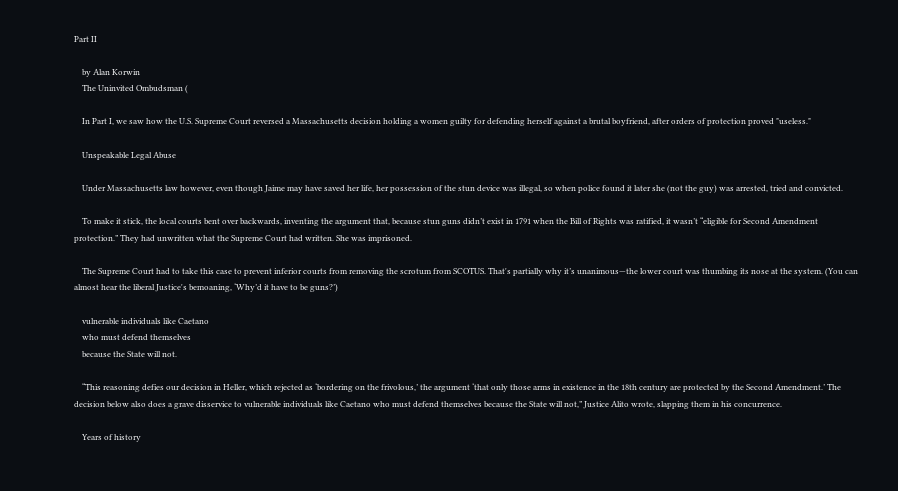Part II

    by Alan Korwin
    The Uninvited Ombudsman (

    In Part I, we saw how the U.S. Supreme Court reversed a Massachusetts decision holding a women guilty for defending herself against a brutal boyfriend, after orders of protection proved "useless."

    Unspeakable Legal Abuse

    Under Massachusetts law however, even though Jaime may have saved her life, her possession of the stun device was illegal, so when police found it later she (not the guy) was arrested, tried and convicted.

    To make it stick, the local courts bent over backwards, inventing the argument that, because stun guns didn’t exist in 1791 when the Bill of Rights was ratified, it wasn’t “eligible for Second Amendment protection.” They had unwritten what the Supreme Court had written. She was imprisoned.

    The Supreme Court had to take this case to prevent inferior courts from removing the scrotum from SCOTUS. That's partially why it’s unanimous—the lower court was thumbing its nose at the system. (You can almost hear the liberal Justice's bemoaning, ‘Why’d it have to be guns?’)

    vulnerable individuals like Caetano
    who must defend themselves
    because the State will not.

    “This reasoning defies our decision in Heller, which rejected as ‘bordering on the frivolous,’ the argument ‘that only those arms in existence in the 18th century are protected by the Second Amendment.’ The decision below also does a grave disservice to vulnerable individuals like Caetano who must defend themselves because the State will not,” Justice Alito wrote, slapping them in his concurrence.

    Years of history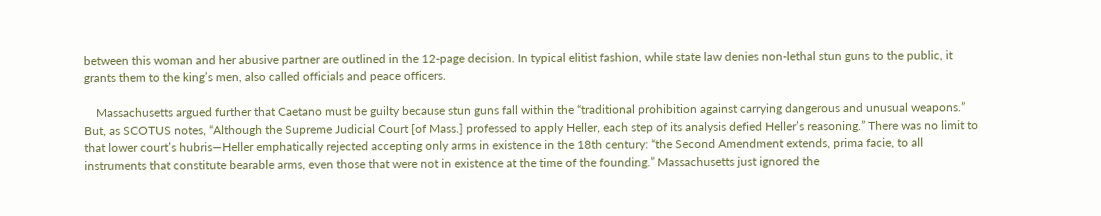between this woman and her abusive partner are outlined in the 12-page decision. In typical elitist fashion, while state law denies non-lethal stun guns to the public, it grants them to the king’s men, also called officials and peace officers.

    Massachusetts argued further that Caetano must be guilty because stun guns fall within the “traditional prohibition against carrying dangerous and unusual weapons.” But, as SCOTUS notes, “Although the Supreme Judicial Court [of Mass.] professed to apply Heller, each step of its analysis defied Heller’s reasoning.” There was no limit to that lower court’s hubris—Heller emphatically rejected accepting only arms in existence in the 18th century: “the Second Amendment extends, prima facie, to all instruments that constitute bearable arms, even those that were not in existence at the time of the founding.” Massachusetts just ignored the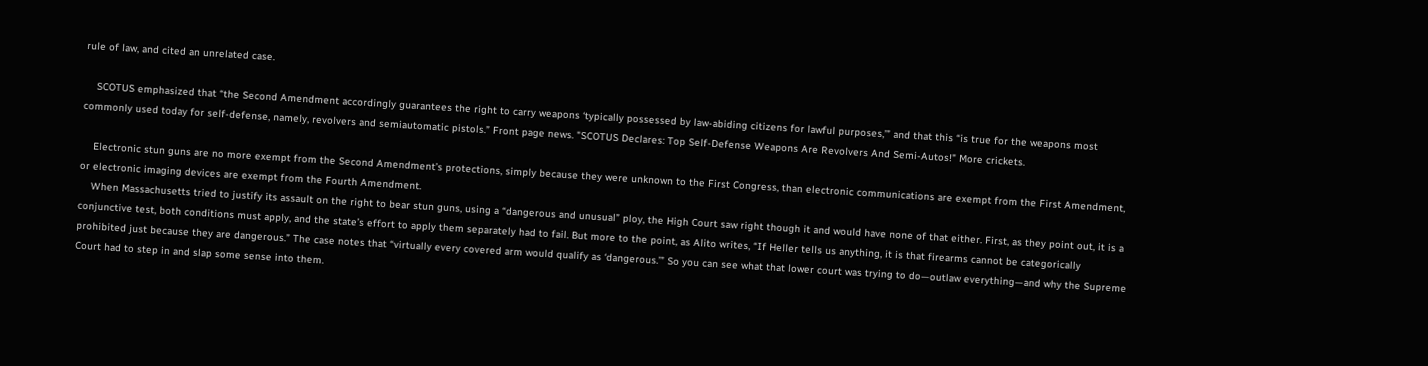rule of law, and cited an unrelated case.

    SCOTUS emphasized that “the Second Amendment accordingly guarantees the right to carry weapons ‘typically possessed by law-abiding citizens for lawful purposes,’” and that this “is true for the weapons most commonly used today for self-defense, namely, revolvers and semiautomatic pistols.” Front page news. "SCOTUS Declares: Top Self-Defense Weapons Are Revolvers And Semi-Autos!" More crickets.

    Electronic stun guns are no more exempt from the Second Amendment’s protections, simply because they were unknown to the First Congress, than electronic communications are exempt from the First Amendment, or electronic imaging devices are exempt from the Fourth Amendment.
    When Massachusetts tried to justify its assault on the right to bear stun guns, using a “dangerous and unusual” ploy, the High Court saw right though it and would have none of that either. First, as they point out, it is a conjunctive test, both conditions must apply, and the state’s effort to apply them separately had to fail. But more to the point, as Alito writes, “If Heller tells us anything, it is that firearms cannot be categorically prohibited just because they are dangerous.” The case notes that “virtually every covered arm would qualify as ‘dangerous.’” So you can see what that lower court was trying to do—outlaw everything—and why the Supreme Court had to step in and slap some sense into them.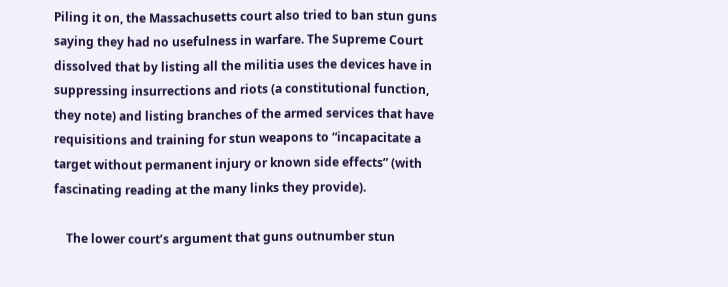Piling it on, the Massachusetts court also tried to ban stun guns saying they had no usefulness in warfare. The Supreme Court dissolved that by listing all the militia uses the devices have in suppressing insurrections and riots (a constitutional function, they note) and listing branches of the armed services that have requisitions and training for stun weapons to “incapacitate a target without permanent injury or known side effects” (with fascinating reading at the many links they provide).

    The lower court’s argument that guns outnumber stun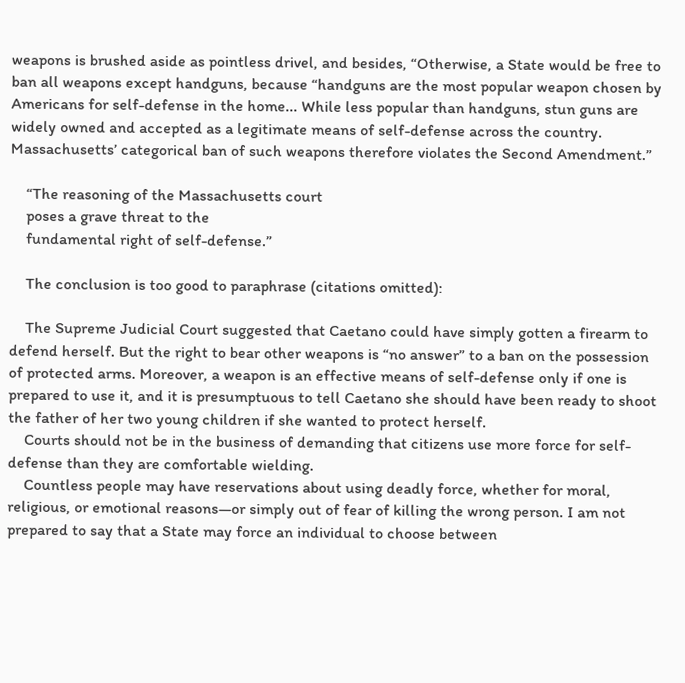weapons is brushed aside as pointless drivel, and besides, “Otherwise, a State would be free to ban all weapons except handguns, because “handguns are the most popular weapon chosen by Americans for self-defense in the home... While less popular than handguns, stun guns are widely owned and accepted as a legitimate means of self-defense across the country. Massachusetts’ categorical ban of such weapons therefore violates the Second Amendment.”

    “The reasoning of the Massachusetts court
    poses a grave threat to the
    fundamental right of self-defense.”

    The conclusion is too good to paraphrase (citations omitted):

    The Supreme Judicial Court suggested that Caetano could have simply gotten a firearm to defend herself. But the right to bear other weapons is “no answer” to a ban on the possession of protected arms. Moreover, a weapon is an effective means of self-defense only if one is prepared to use it, and it is presumptuous to tell Caetano she should have been ready to shoot the father of her two young children if she wanted to protect herself.
    Courts should not be in the business of demanding that citizens use more force for self-defense than they are comfortable wielding.
    Countless people may have reservations about using deadly force, whether for moral, religious, or emotional reasons—or simply out of fear of killing the wrong person. I am not prepared to say that a State may force an individual to choose between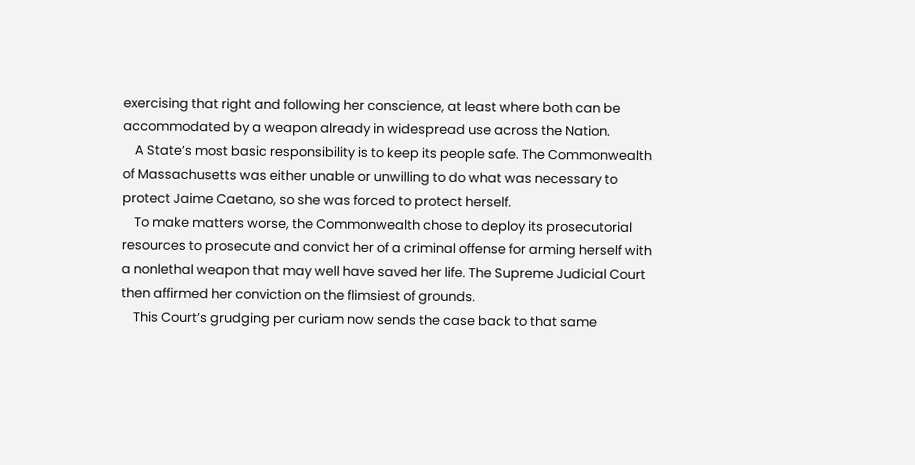exercising that right and following her conscience, at least where both can be accommodated by a weapon already in widespread use across the Nation.
    A State’s most basic responsibility is to keep its people safe. The Commonwealth of Massachusetts was either unable or unwilling to do what was necessary to protect Jaime Caetano, so she was forced to protect herself.
    To make matters worse, the Commonwealth chose to deploy its prosecutorial resources to prosecute and convict her of a criminal offense for arming herself with a nonlethal weapon that may well have saved her life. The Supreme Judicial Court then affirmed her conviction on the flimsiest of grounds.
    This Court’s grudging per curiam now sends the case back to that same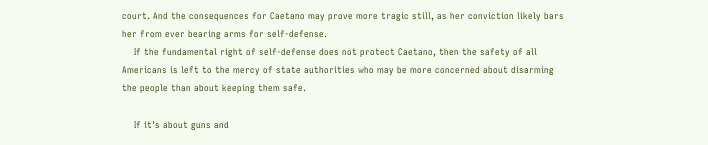court. And the consequences for Caetano may prove more tragic still, as her conviction likely bars her from ever bearing arms for self-defense.
    If the fundamental right of self-defense does not protect Caetano, then the safety of all Americans is left to the mercy of state authorities who may be more concerned about disarming the people than about keeping them safe.

    If it's about guns and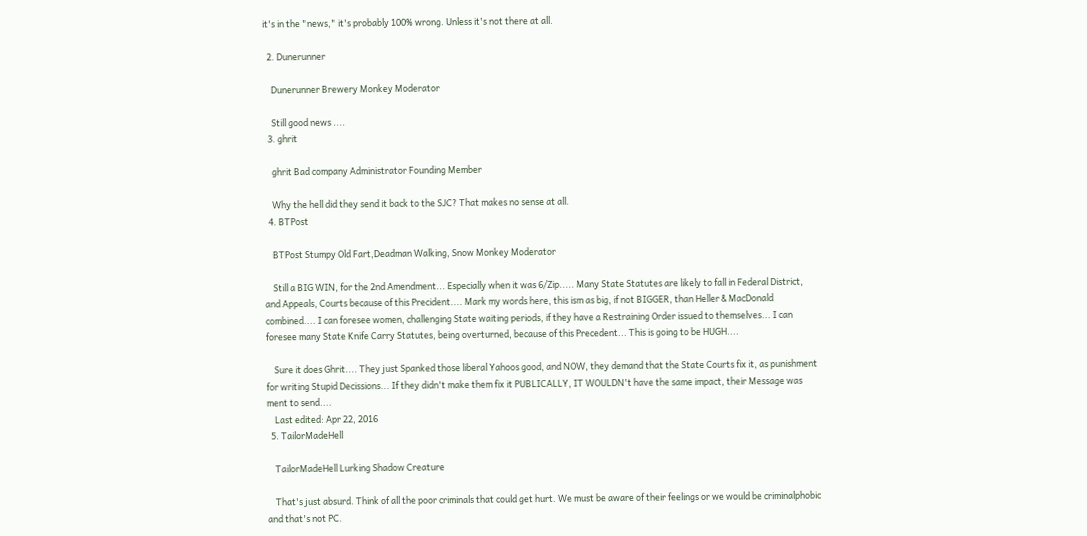it's in the "news," it's probably 100% wrong. Unless it's not there at all.

  2. Dunerunner

    Dunerunner Brewery Monkey Moderator

    Still good news ....
  3. ghrit

    ghrit Bad company Administrator Founding Member

    Why the hell did they send it back to the SJC? That makes no sense at all.
  4. BTPost

    BTPost Stumpy Old Fart,Deadman Walking, Snow Monkey Moderator

    Still a BIG WIN, for the 2nd Amendment... Especially when it was 6/Zip..... Many State Statutes are likely to fall in Federal District, and Appeals, Courts because of this Precident.... Mark my words here, this ism as big, if not BIGGER, than Heller & MacDonald combined.... I can foresee women, challenging State waiting periods, if they have a Restraining Order issued to themselves... I can foresee many State Knife Carry Statutes, being overturned, because of this Precedent... This is going to be HUGH....

    Sure it does Ghrit.... They just Spanked those liberal Yahoos good, and NOW, they demand that the State Courts fix it, as punishment for writing Stupid Decissions... If they didn't make them fix it PUBLICALLY, IT WOULDN't have the same impact, their Message was ment to send....
    Last edited: Apr 22, 2016
  5. TailorMadeHell

    TailorMadeHell Lurking Shadow Creature

    That's just absurd. Think of all the poor criminals that could get hurt. We must be aware of their feelings or we would be criminalphobic and that's not PC.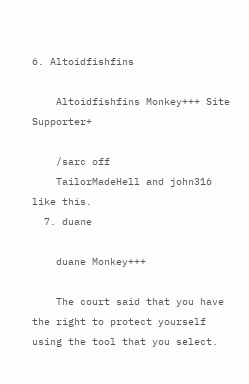6. Altoidfishfins

    Altoidfishfins Monkey+++ Site Supporter+

    /sarc off
    TailorMadeHell and john316 like this.
  7. duane

    duane Monkey+++

    The court said that you have the right to protect yourself using the tool that you select.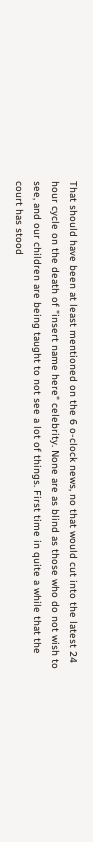That should have been at least mentioned on the 6 o-clock news, no that would cut into the latest 24 hour cycle on the death of "insert name here" celebrity. None are as blind as those who do not wish to see, and our children are being taught to not see a lot of things. First time in quite a while that the court has stood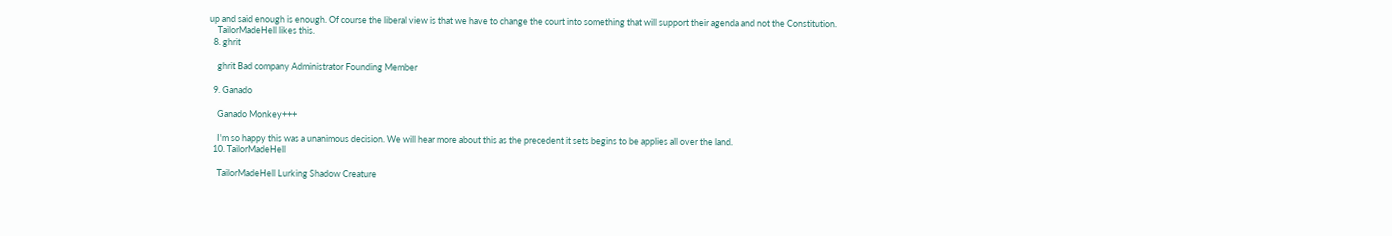up and said enough is enough. Of course the liberal view is that we have to change the court into something that will support their agenda and not the Constitution.
    TailorMadeHell likes this.
  8. ghrit

    ghrit Bad company Administrator Founding Member

  9. Ganado

    Ganado Monkey+++

    I'm so happy this was a unanimous decision. We will hear more about this as the precedent it sets begins to be applies all over the land.
  10. TailorMadeHell

    TailorMadeHell Lurking Shadow Creature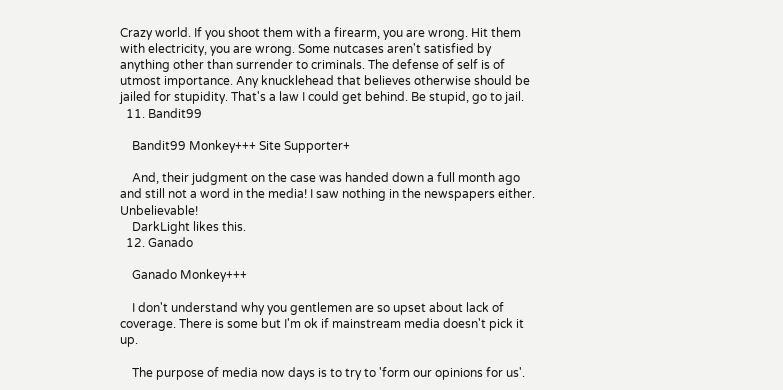Crazy world. If you shoot them with a firearm, you are wrong. Hit them with electricity, you are wrong. Some nutcases aren't satisfied by anything other than surrender to criminals. The defense of self is of utmost importance. Any knucklehead that believes otherwise should be jailed for stupidity. That's a law I could get behind. Be stupid, go to jail.
  11. Bandit99

    Bandit99 Monkey+++ Site Supporter+

    And, their judgment on the case was handed down a full month ago and still not a word in the media! I saw nothing in the newspapers either. Unbelievable!
    DarkLight likes this.
  12. Ganado

    Ganado Monkey+++

    I don't understand why you gentlemen are so upset about lack of coverage. There is some but I'm ok if mainstream media doesn't pick it up.

    The purpose of media now days is to try to 'form our opinions for us'.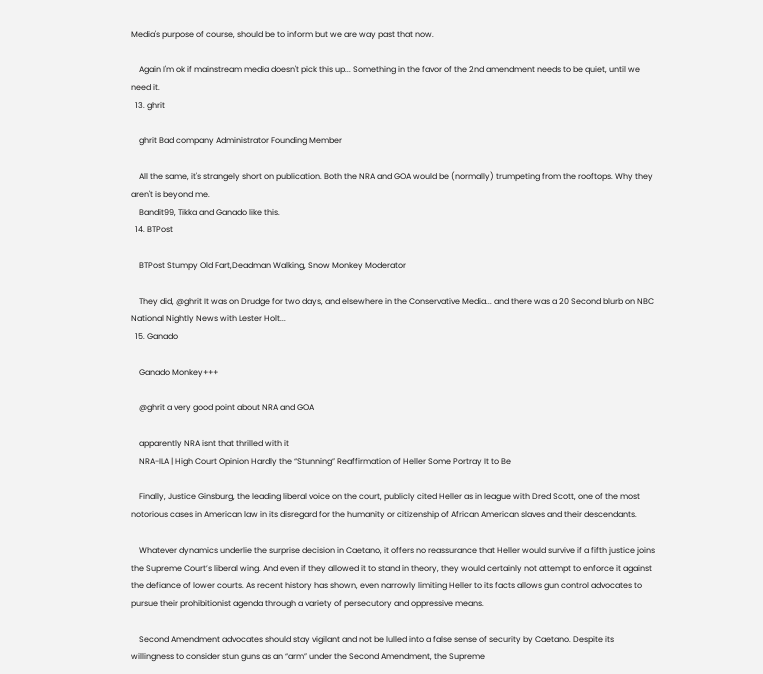Media's purpose of course, should be to inform but we are way past that now.

    Again I'm ok if mainstream media doesn't pick this up... Something in the favor of the 2nd amendment needs to be quiet, until we need it.
  13. ghrit

    ghrit Bad company Administrator Founding Member

    All the same, it's strangely short on publication. Both the NRA and GOA would be (normally) trumpeting from the rooftops. Why they aren't is beyond me.
    Bandit99, Tikka and Ganado like this.
  14. BTPost

    BTPost Stumpy Old Fart,Deadman Walking, Snow Monkey Moderator

    They did, @ghrit It was on Drudge for two days, and elsewhere in the Conservative Media... and there was a 20 Second blurb on NBC National Nightly News with Lester Holt...
  15. Ganado

    Ganado Monkey+++

    @ghrit a very good point about NRA and GOA

    apparently NRA isnt that thrilled with it
    NRA-ILA | High Court Opinion Hardly the “Stunning” Reaffirmation of Heller Some Portray It to Be

    Finally, Justice Ginsburg, the leading liberal voice on the court, publicly cited Heller as in league with Dred Scott, one of the most notorious cases in American law in its disregard for the humanity or citizenship of African American slaves and their descendants.

    Whatever dynamics underlie the surprise decision in Caetano, it offers no reassurance that Heller would survive if a fifth justice joins the Supreme Court’s liberal wing. And even if they allowed it to stand in theory, they would certainly not attempt to enforce it against the defiance of lower courts. As recent history has shown, even narrowly limiting Heller to its facts allows gun control advocates to pursue their prohibitionist agenda through a variety of persecutory and oppressive means.

    Second Amendment advocates should stay vigilant and not be lulled into a false sense of security by Caetano. Despite its willingness to consider stun guns as an “arm” under the Second Amendment, the Supreme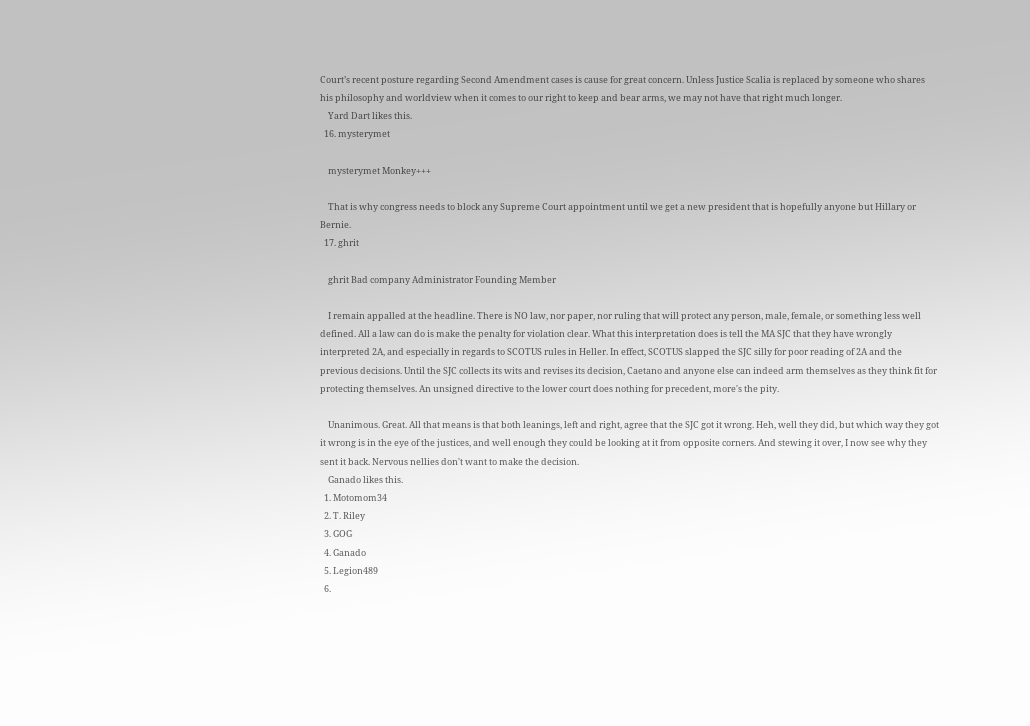Court’s recent posture regarding Second Amendment cases is cause for great concern. Unless Justice Scalia is replaced by someone who shares his philosophy and worldview when it comes to our right to keep and bear arms, we may not have that right much longer.
    Yard Dart likes this.
  16. mysterymet

    mysterymet Monkey+++

    That is why congress needs to block any Supreme Court appointment until we get a new president that is hopefully anyone but Hillary or Bernie.
  17. ghrit

    ghrit Bad company Administrator Founding Member

    I remain appalled at the headline. There is NO law, nor paper, nor ruling that will protect any person, male, female, or something less well defined. All a law can do is make the penalty for violation clear. What this interpretation does is tell the MA SJC that they have wrongly interpreted 2A, and especially in regards to SCOTUS rules in Heller. In effect, SCOTUS slapped the SJC silly for poor reading of 2A and the previous decisions. Until the SJC collects its wits and revises its decision, Caetano and anyone else can indeed arm themselves as they think fit for protecting themselves. An unsigned directive to the lower court does nothing for precedent, more's the pity.

    Unanimous. Great. All that means is that both leanings, left and right, agree that the SJC got it wrong. Heh, well they did, but which way they got it wrong is in the eye of the justices, and well enough they could be looking at it from opposite corners. And stewing it over, I now see why they sent it back. Nervous nellies don't want to make the decision.
    Ganado likes this.
  1. Motomom34
  2. T. Riley
  3. GOG
  4. Ganado
  5. Legion489
  6.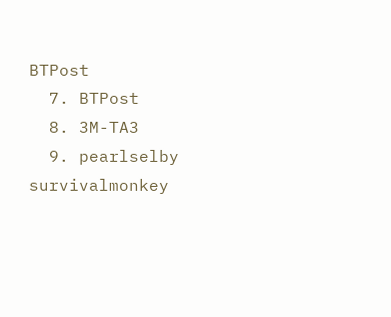BTPost
  7. BTPost
  8. 3M-TA3
  9. pearlselby
survivalmonkey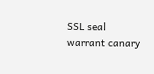SSL seal warrant canary